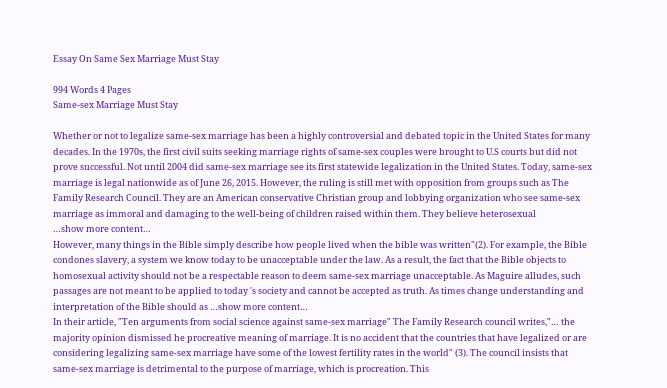Essay On Same Sex Marriage Must Stay

994 Words 4 Pages
Same-sex Marriage Must Stay

Whether or not to legalize same-sex marriage has been a highly controversial and debated topic in the United States for many decades. In the 1970s, the first civil suits seeking marriage rights of same-sex couples were brought to U.S courts but did not prove successful. Not until 2004 did same-sex marriage see its first statewide legalization in the United States. Today, same-sex marriage is legal nationwide as of June 26, 2015. However, the ruling is still met with opposition from groups such as The Family Research Council. They are an American conservative Christian group and lobbying organization who see same-sex marriage as immoral and damaging to the well-being of children raised within them. They believe heterosexual
…show more content…
However, many things in the Bible simply describe how people lived when the bible was written"(2). For example, the Bible condones slavery, a system we know today to be unacceptable under the law. As a result, the fact that the Bible objects to homosexual activity should not be a respectable reason to deem same-sex marriage unacceptable. As Maguire alludes, such passages are not meant to be applied to today 's society and cannot be accepted as truth. As times change understanding and interpretation of the Bible should as …show more content…
In their article, "Ten arguments from social science against same-sex marriage" The Family Research council writes,"… the majority opinion dismissed he procreative meaning of marriage. It is no accident that the countries that have legalized or are considering legalizing same-sex marriage have some of the lowest fertility rates in the world" (3). The council insists that same-sex marriage is detrimental to the purpose of marriage, which is procreation. This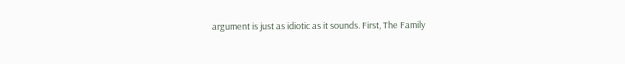argument is just as idiotic as it sounds. First, The Family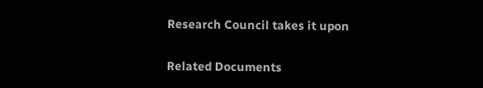Research Council takes it upon

Related Documents